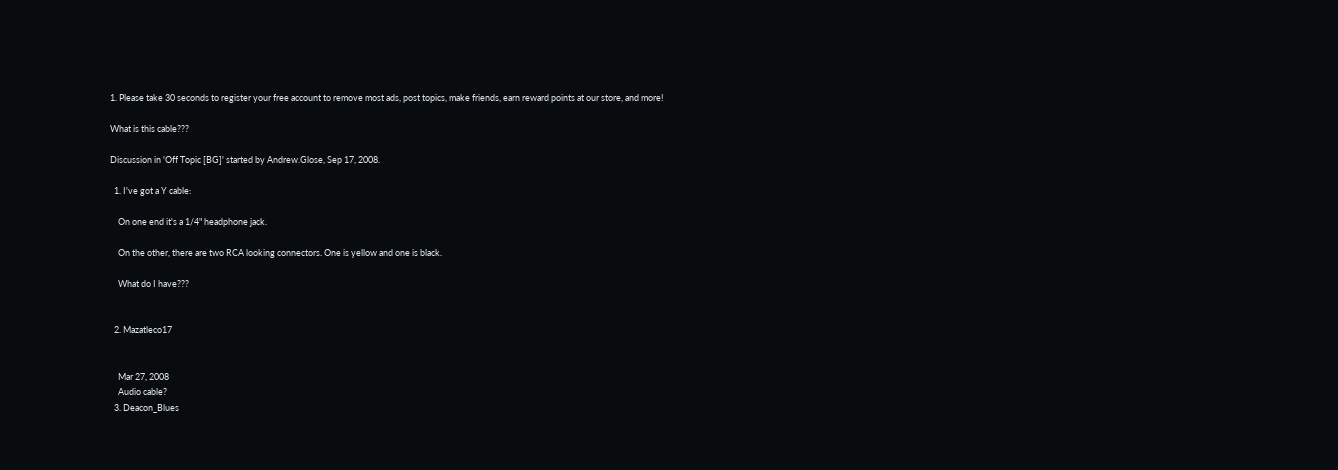1. Please take 30 seconds to register your free account to remove most ads, post topics, make friends, earn reward points at our store, and more!

What is this cable???

Discussion in 'Off Topic [BG]' started by Andrew.Glose, Sep 17, 2008.

  1. I've got a Y cable:

    On one end it's a 1/4" headphone jack.

    On the other, there are two RCA looking connectors. One is yellow and one is black.

    What do I have???


  2. Mazatleco17


    Mar 27, 2008
    Audio cable?
  3. Deacon_Blues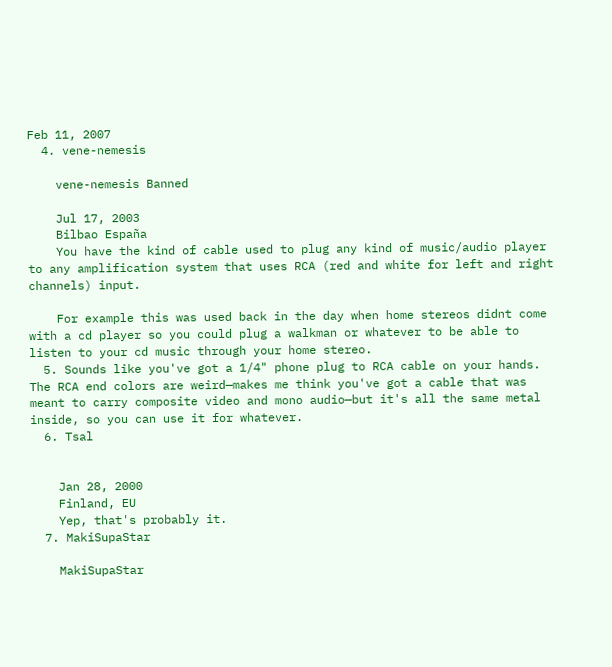Feb 11, 2007
  4. vene-nemesis

    vene-nemesis Banned

    Jul 17, 2003
    Bilbao España
    You have the kind of cable used to plug any kind of music/audio player to any amplification system that uses RCA (red and white for left and right channels) input.

    For example this was used back in the day when home stereos didnt come with a cd player so you could plug a walkman or whatever to be able to listen to your cd music through your home stereo.
  5. Sounds like you've got a 1/4" phone plug to RCA cable on your hands. The RCA end colors are weird—makes me think you've got a cable that was meant to carry composite video and mono audio—but it's all the same metal inside, so you can use it for whatever.
  6. Tsal


    Jan 28, 2000
    Finland, EU
    Yep, that's probably it.
  7. MakiSupaStar

    MakiSupaStar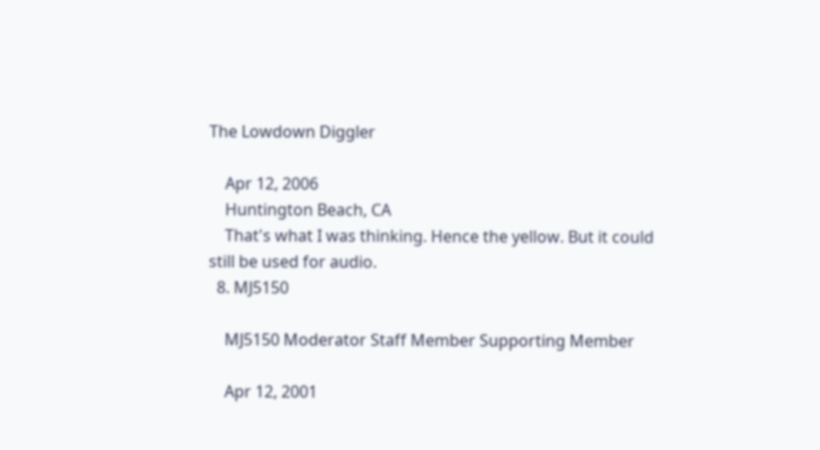The Lowdown Diggler

    Apr 12, 2006
    Huntington Beach, CA
    That's what I was thinking. Hence the yellow. But it could still be used for audio.
  8. MJ5150

    MJ5150 Moderator Staff Member Supporting Member

    Apr 12, 2001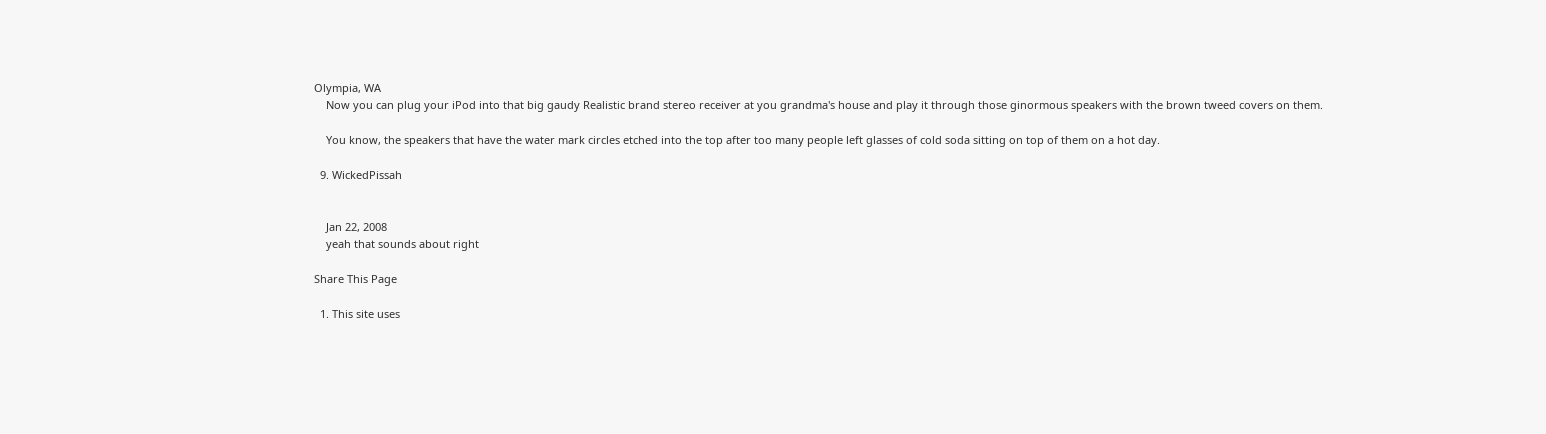Olympia, WA
    Now you can plug your iPod into that big gaudy Realistic brand stereo receiver at you grandma's house and play it through those ginormous speakers with the brown tweed covers on them.

    You know, the speakers that have the water mark circles etched into the top after too many people left glasses of cold soda sitting on top of them on a hot day.

  9. WickedPissah


    Jan 22, 2008
    yeah that sounds about right

Share This Page

  1. This site uses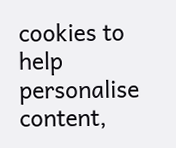cookies to help personalise content,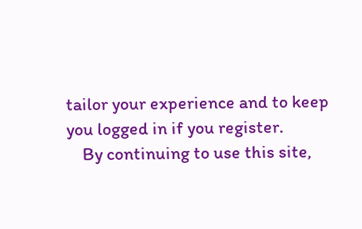tailor your experience and to keep you logged in if you register.
    By continuing to use this site,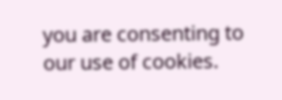you are consenting to our use of cookies.